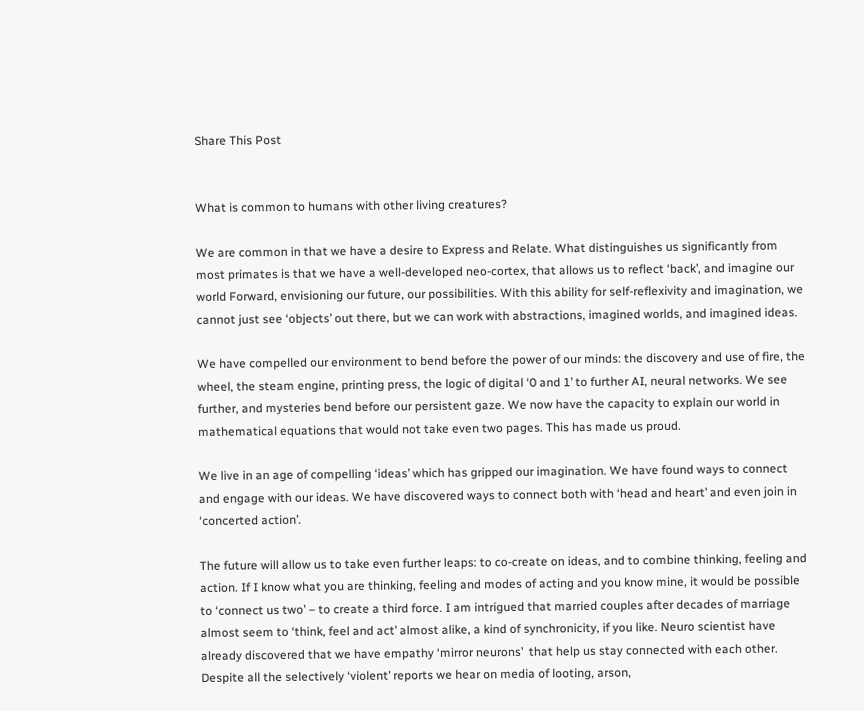Share This Post


What is common to humans with other living creatures?

We are common in that we have a desire to Express and Relate. What distinguishes us significantly from most primates is that we have a well-developed neo-cortex, that allows us to reflect ‘back’, and imagine our world Forward, envisioning our future, our possibilities. With this ability for self-reflexivity and imagination, we cannot just see ‘objects’ out there, but we can work with abstractions, imagined worlds, and imagined ideas.

We have compelled our environment to bend before the power of our minds: the discovery and use of fire, the wheel, the steam engine, printing press, the logic of digital ‘0 and 1’ to further AI, neural networks. We see further, and mysteries bend before our persistent gaze. We now have the capacity to explain our world in mathematical equations that would not take even two pages. This has made us proud.

We live in an age of compelling ‘ideas’ which has gripped our imagination. We have found ways to connect and engage with our ideas. We have discovered ways to connect both with ‘head and heart’ and even join in ‘concerted action’.

The future will allow us to take even further leaps: to co-create on ideas, and to combine thinking, feeling and action. If I know what you are thinking, feeling and modes of acting and you know mine, it would be possible to ‘connect us two’ – to create a third force. I am intrigued that married couples after decades of marriage almost seem to ‘think, feel and act’ almost alike, a kind of synchronicity, if you like. Neuro scientist have already discovered that we have empathy ‘mirror neurons’  that help us stay connected with each other. Despite all the selectively ‘violent’ reports we hear on media of looting, arson,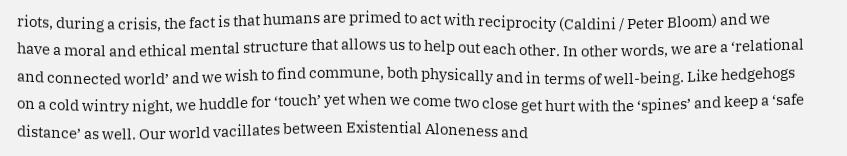riots, during a crisis, the fact is that humans are primed to act with reciprocity (Caldini / Peter Bloom) and we have a moral and ethical mental structure that allows us to help out each other. In other words, we are a ‘relational and connected world’ and we wish to find commune, both physically and in terms of well-being. Like hedgehogs on a cold wintry night, we huddle for ‘touch’ yet when we come two close get hurt with the ‘spines’ and keep a ‘safe distance’ as well. Our world vacillates between Existential Aloneness and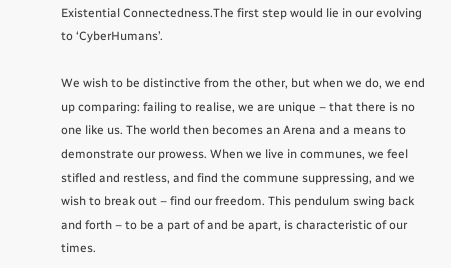Existential Connectedness.The first step would lie in our evolving to ‘CyberHumans’.

We wish to be distinctive from the other, but when we do, we end up comparing: failing to realise, we are unique – that there is no one like us. The world then becomes an Arena and a means to demonstrate our prowess. When we live in communes, we feel stifled and restless, and find the commune suppressing, and we wish to break out – find our freedom. This pendulum swing back and forth – to be a part of and be apart, is characteristic of our times.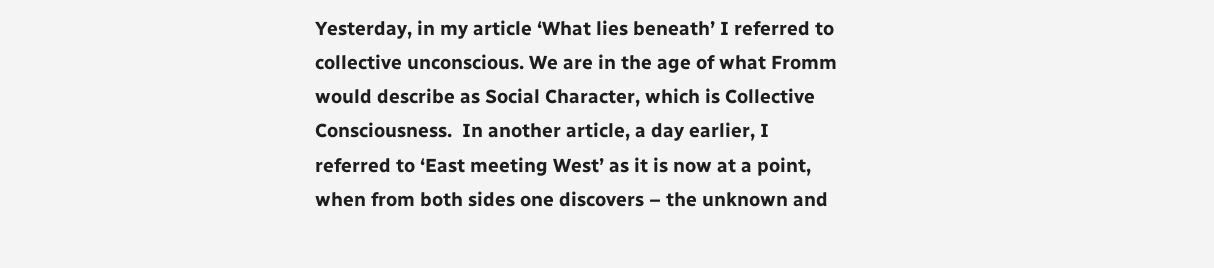Yesterday, in my article ‘What lies beneath’ I referred to collective unconscious. We are in the age of what Fromm would describe as Social Character, which is Collective Consciousness.  In another article, a day earlier, I referred to ‘East meeting West’ as it is now at a point, when from both sides one discovers – the unknown and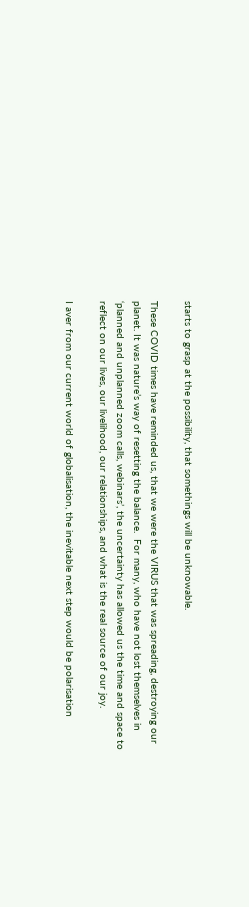starts to grasp at the possibility, that somethings will be unknowable.

These COVID times have reminded us, that we were the VIRUS that was spreading, destroying our planet. It was nature’s way of resetting the balance.  For many, who have not lost themselves in ‘planned and unplanned zoom calls, webinars’, the uncertainty has allowed us the time and space to reflect on our lives, our livelihood, our relationships, and what is the real source of our joy.

I aver from our current world of globalisation, the inevitable next step would be polarisation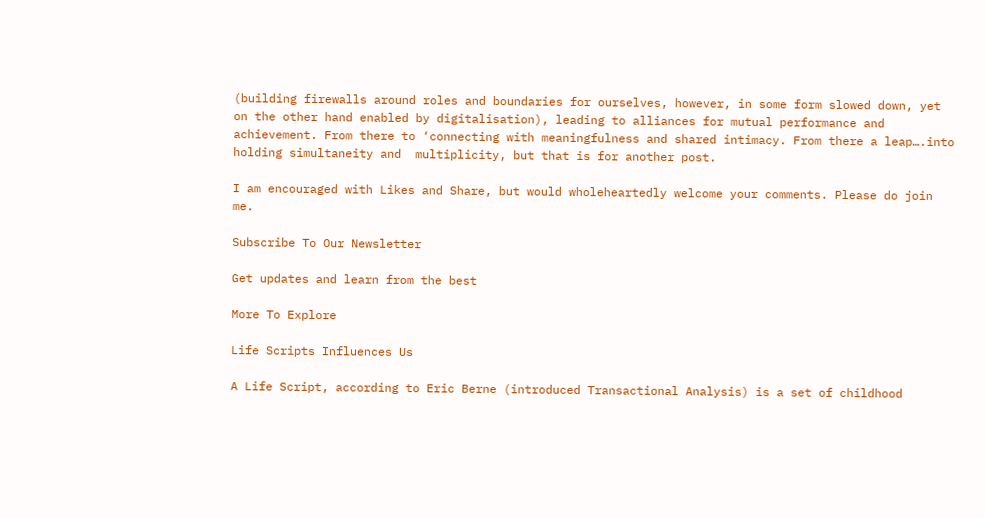(building firewalls around roles and boundaries for ourselves, however, in some form slowed down, yet on the other hand enabled by digitalisation), leading to alliances for mutual performance and achievement. From there to ‘connecting with meaningfulness and shared intimacy. From there a leap….into holding simultaneity and  multiplicity, but that is for another post.

I am encouraged with Likes and Share, but would wholeheartedly welcome your comments. Please do join me.

Subscribe To Our Newsletter

Get updates and learn from the best

More To Explore

Life Scripts Influences Us

A Life Script, according to Eric Berne (introduced Transactional Analysis) is a set of childhood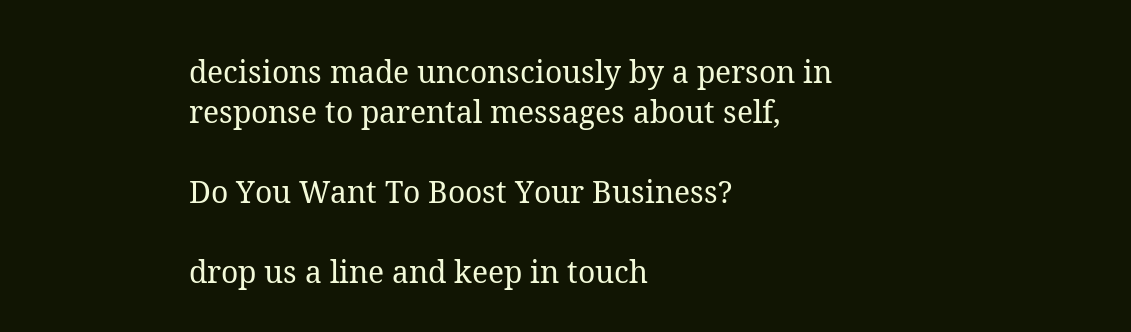decisions made unconsciously by a person in response to parental messages about self,

Do You Want To Boost Your Business?

drop us a line and keep in touch